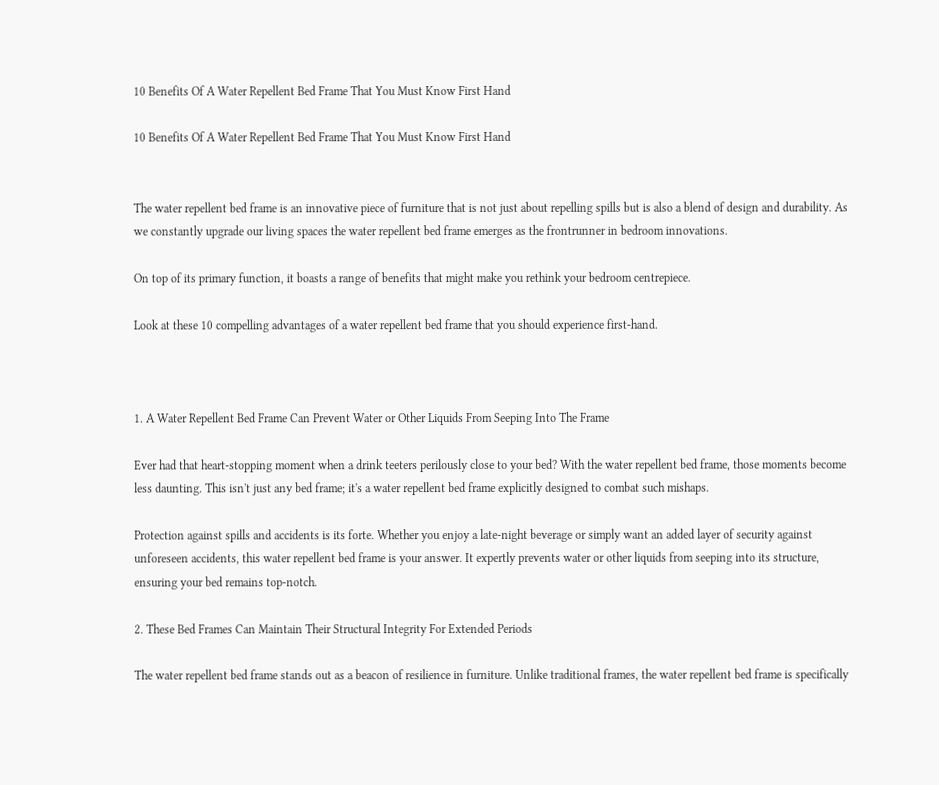10 Benefits Of A Water Repellent Bed Frame That You Must Know First Hand

10 Benefits Of A Water Repellent Bed Frame That You Must Know First Hand


The water repellent bed frame is an innovative piece of furniture that is not just about repelling spills but is also a blend of design and durability. As we constantly upgrade our living spaces the water repellent bed frame emerges as the frontrunner in bedroom innovations.

On top of its primary function, it boasts a range of benefits that might make you rethink your bedroom centrepiece.

Look at these 10 compelling advantages of a water repellent bed frame that you should experience first-hand.



1. A Water Repellent Bed Frame Can Prevent Water or Other Liquids From Seeping Into The Frame

Ever had that heart-stopping moment when a drink teeters perilously close to your bed? With the water repellent bed frame, those moments become less daunting. This isn't just any bed frame; it's a water repellent bed frame explicitly designed to combat such mishaps.

Protection against spills and accidents is its forte. Whether you enjoy a late-night beverage or simply want an added layer of security against unforeseen accidents, this water repellent bed frame is your answer. It expertly prevents water or other liquids from seeping into its structure, ensuring your bed remains top-notch.

2. These Bed Frames Can Maintain Their Structural Integrity For Extended Periods

The water repellent bed frame stands out as a beacon of resilience in furniture. Unlike traditional frames, the water repellent bed frame is specifically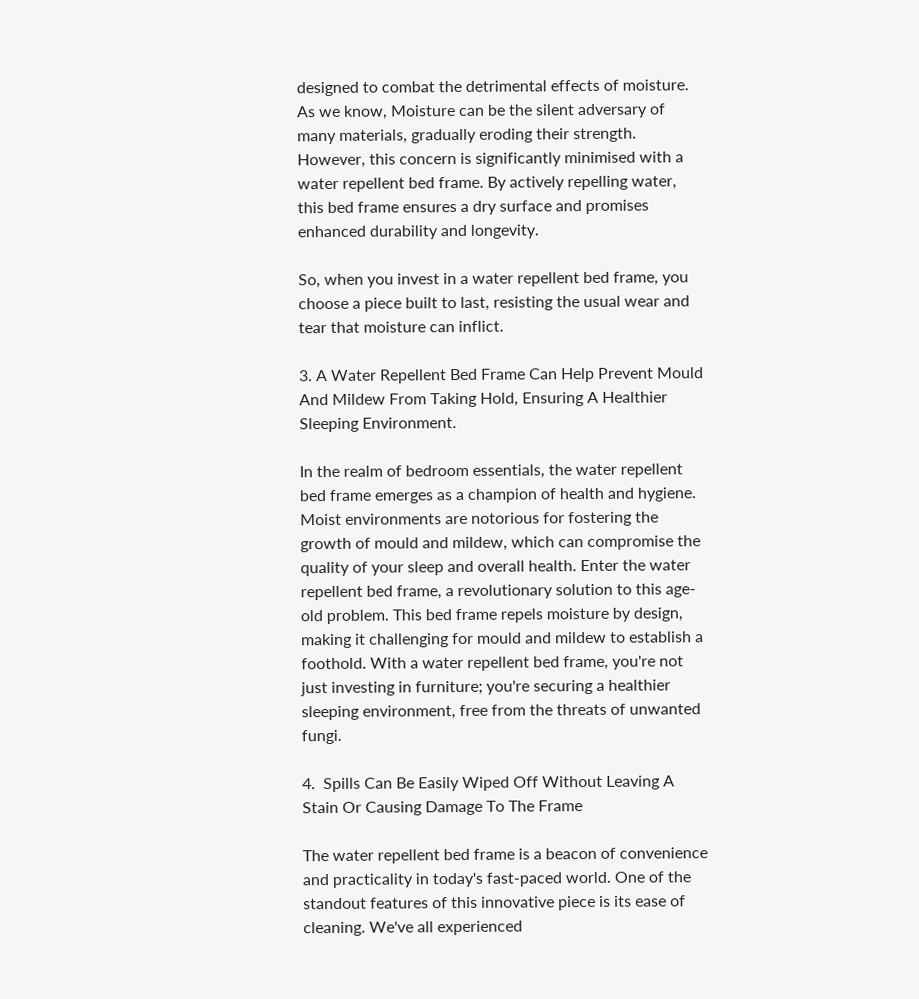designed to combat the detrimental effects of moisture. As we know, Moisture can be the silent adversary of many materials, gradually eroding their strength. However, this concern is significantly minimised with a water repellent bed frame. By actively repelling water, this bed frame ensures a dry surface and promises enhanced durability and longevity.

So, when you invest in a water repellent bed frame, you choose a piece built to last, resisting the usual wear and tear that moisture can inflict.

3. A Water Repellent Bed Frame Can Help Prevent Mould And Mildew From Taking Hold, Ensuring A Healthier Sleeping Environment.

In the realm of bedroom essentials, the water repellent bed frame emerges as a champion of health and hygiene. Moist environments are notorious for fostering the growth of mould and mildew, which can compromise the quality of your sleep and overall health. Enter the water repellent bed frame, a revolutionary solution to this age-old problem. This bed frame repels moisture by design, making it challenging for mould and mildew to establish a foothold. With a water repellent bed frame, you're not just investing in furniture; you're securing a healthier sleeping environment, free from the threats of unwanted fungi.

4.  Spills Can Be Easily Wiped Off Without Leaving A Stain Or Causing Damage To The Frame

The water repellent bed frame is a beacon of convenience and practicality in today's fast-paced world. One of the standout features of this innovative piece is its ease of cleaning. We've all experienced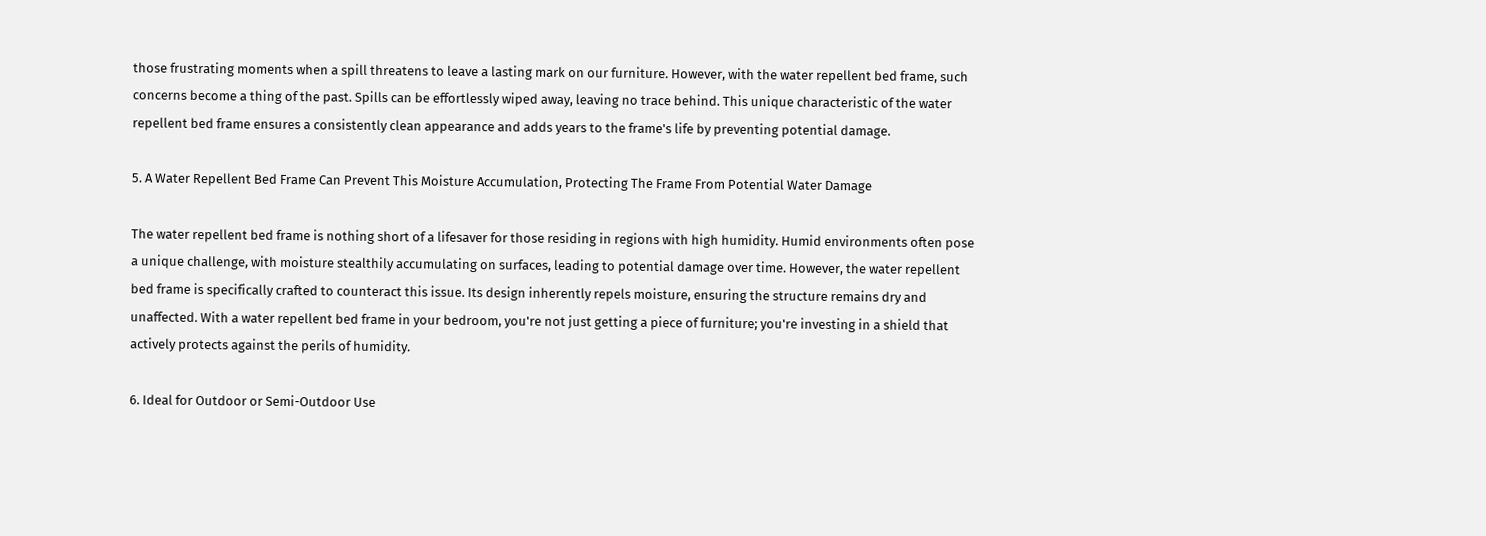those frustrating moments when a spill threatens to leave a lasting mark on our furniture. However, with the water repellent bed frame, such concerns become a thing of the past. Spills can be effortlessly wiped away, leaving no trace behind. This unique characteristic of the water repellent bed frame ensures a consistently clean appearance and adds years to the frame's life by preventing potential damage.

5. A Water Repellent Bed Frame Can Prevent This Moisture Accumulation, Protecting The Frame From Potential Water Damage

The water repellent bed frame is nothing short of a lifesaver for those residing in regions with high humidity. Humid environments often pose a unique challenge, with moisture stealthily accumulating on surfaces, leading to potential damage over time. However, the water repellent bed frame is specifically crafted to counteract this issue. Its design inherently repels moisture, ensuring the structure remains dry and unaffected. With a water repellent bed frame in your bedroom, you're not just getting a piece of furniture; you're investing in a shield that actively protects against the perils of humidity.

6. Ideal for Outdoor or Semi-Outdoor Use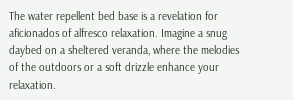The water repellent bed base is a revelation for aficionados of alfresco relaxation. Imagine a snug daybed on a sheltered veranda, where the melodies of the outdoors or a soft drizzle enhance your relaxation.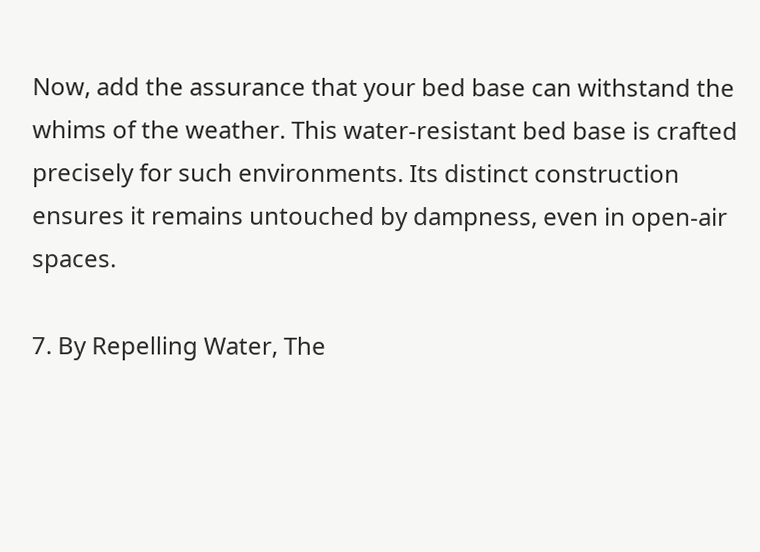Now, add the assurance that your bed base can withstand the whims of the weather. This water-resistant bed base is crafted precisely for such environments. Its distinct construction ensures it remains untouched by dampness, even in open-air spaces.

7. By Repelling Water, The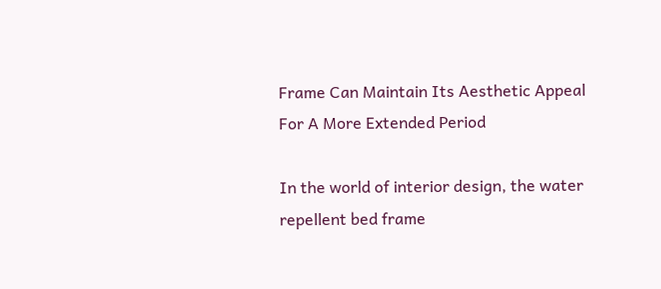Frame Can Maintain Its Aesthetic Appeal For A More Extended Period

In the world of interior design, the water repellent bed frame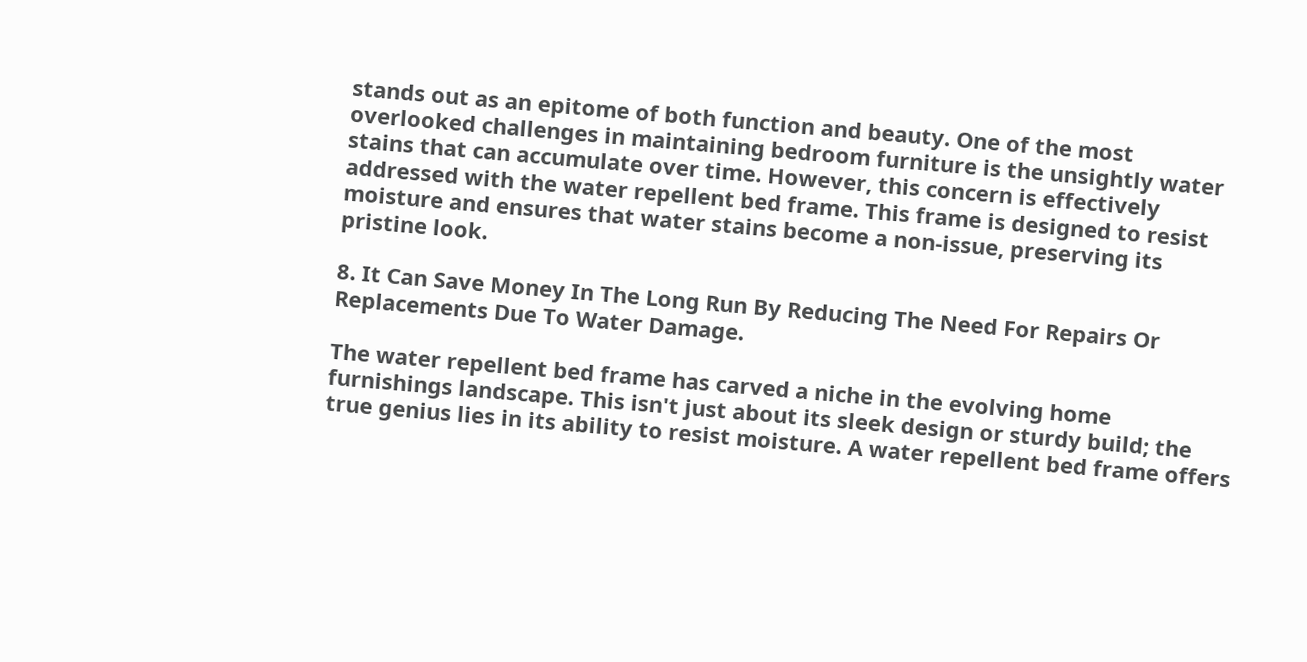stands out as an epitome of both function and beauty. One of the most overlooked challenges in maintaining bedroom furniture is the unsightly water stains that can accumulate over time. However, this concern is effectively addressed with the water repellent bed frame. This frame is designed to resist moisture and ensures that water stains become a non-issue, preserving its pristine look.

8. It Can Save Money In The Long Run By Reducing The Need For Repairs Or Replacements Due To Water Damage.

The water repellent bed frame has carved a niche in the evolving home furnishings landscape. This isn't just about its sleek design or sturdy build; the true genius lies in its ability to resist moisture. A water repellent bed frame offers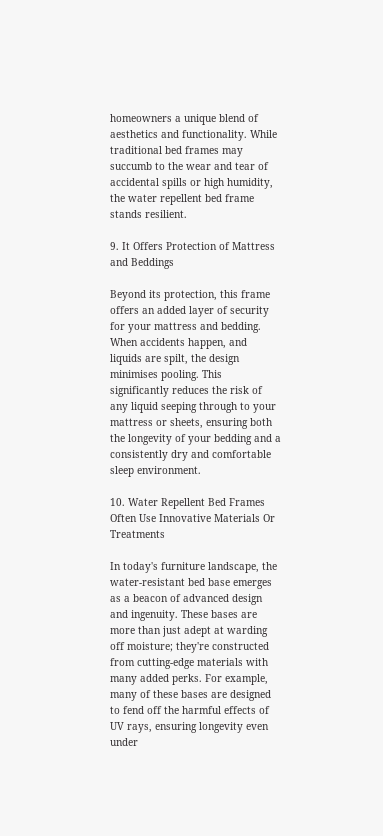homeowners a unique blend of aesthetics and functionality. While traditional bed frames may succumb to the wear and tear of accidental spills or high humidity, the water repellent bed frame stands resilient.

9. It Offers Protection of Mattress and Beddings

Beyond its protection, this frame offers an added layer of security for your mattress and bedding. When accidents happen, and liquids are spilt, the design minimises pooling. This significantly reduces the risk of any liquid seeping through to your mattress or sheets, ensuring both the longevity of your bedding and a consistently dry and comfortable sleep environment.

10. Water Repellent Bed Frames Often Use Innovative Materials Or Treatments

In today's furniture landscape, the water-resistant bed base emerges as a beacon of advanced design and ingenuity. These bases are more than just adept at warding off moisture; they're constructed from cutting-edge materials with many added perks. For example, many of these bases are designed to fend off the harmful effects of UV rays, ensuring longevity even under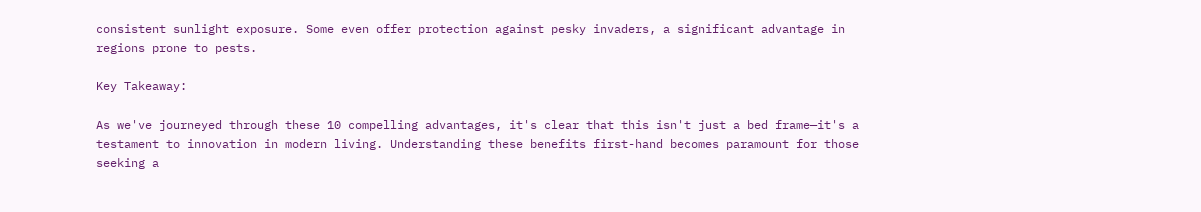consistent sunlight exposure. Some even offer protection against pesky invaders, a significant advantage in regions prone to pests.

Key Takeaway:

As we've journeyed through these 10 compelling advantages, it's clear that this isn't just a bed frame—it's a testament to innovation in modern living. Understanding these benefits first-hand becomes paramount for those seeking a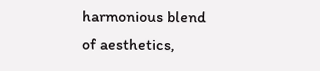harmonious blend of aesthetics,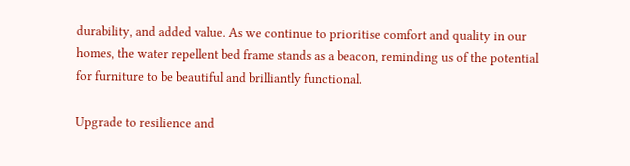durability, and added value. As we continue to prioritise comfort and quality in our homes, the water repellent bed frame stands as a beacon, reminding us of the potential for furniture to be beautiful and brilliantly functional.

Upgrade to resilience and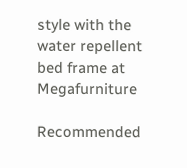style with the water repellent bed frame at Megafurniture

Recommended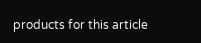products for this article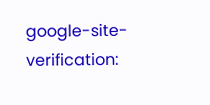google-site-verification: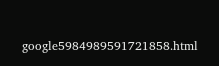google5984989591721858.html